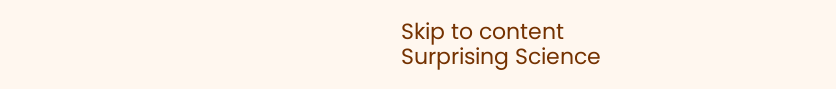Skip to content
Surprising Science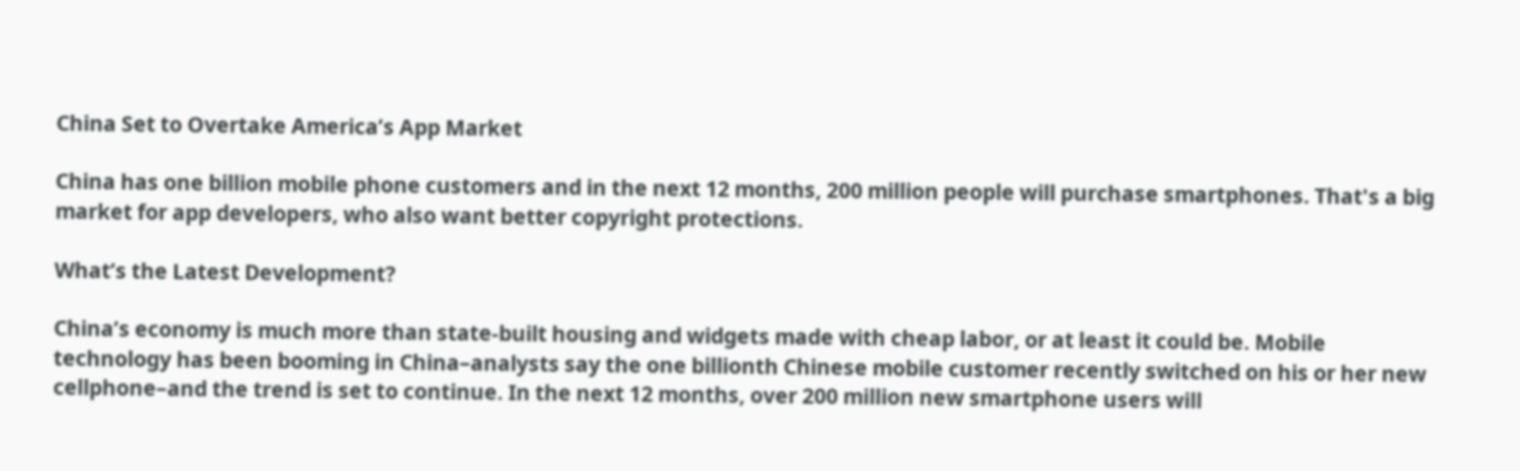China Set to Overtake America’s App Market

China has one billion mobile phone customers and in the next 12 months, 200 million people will purchase smartphones. That's a big market for app developers, who also want better copyright protections.

What’s the Latest Development?

China’s economy is much more than state-built housing and widgets made with cheap labor, or at least it could be. Mobile technology has been booming in China–analysts say the one billionth Chinese mobile customer recently switched on his or her new cellphone–and the trend is set to continue. In the next 12 months, over 200 million new smartphone users will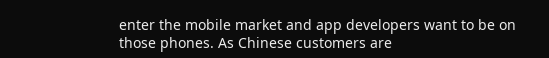enter the mobile market and app developers want to be on those phones. As Chinese customers are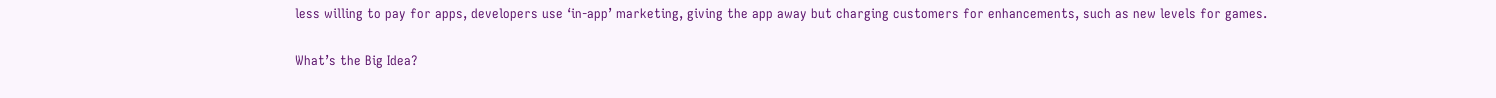less willing to pay for apps, developers use ‘in-app’ marketing, giving the app away but charging customers for enhancements, such as new levels for games.

What’s the Big Idea?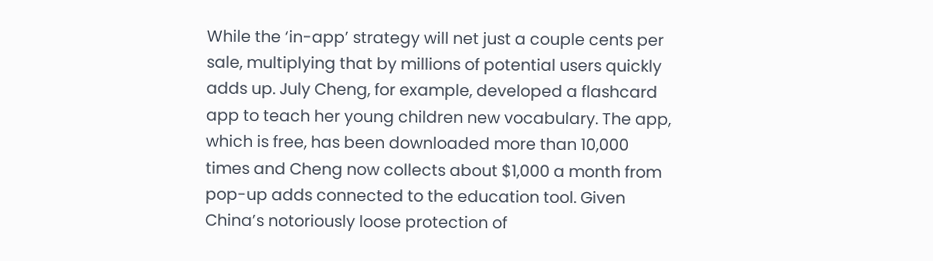While the ‘in-app’ strategy will net just a couple cents per sale, multiplying that by millions of potential users quickly adds up. July Cheng, for example, developed a flashcard app to teach her young children new vocabulary. The app, which is free, has been downloaded more than 10,000 times and Cheng now collects about $1,000 a month from pop-up adds connected to the education tool. Given China’s notoriously loose protection of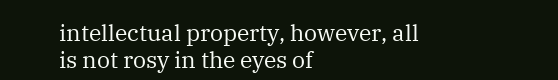intellectual property, however, all is not rosy in the eyes of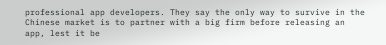professional app developers. They say the only way to survive in the Chinese market is to partner with a big firm before releasing an app, lest it be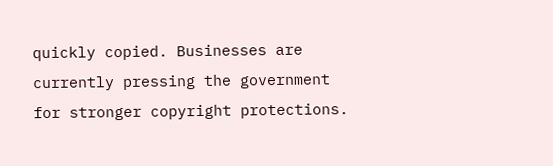quickly copied. Businesses are currently pressing the government for stronger copyright protections.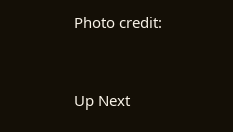Photo credit:


Up Next